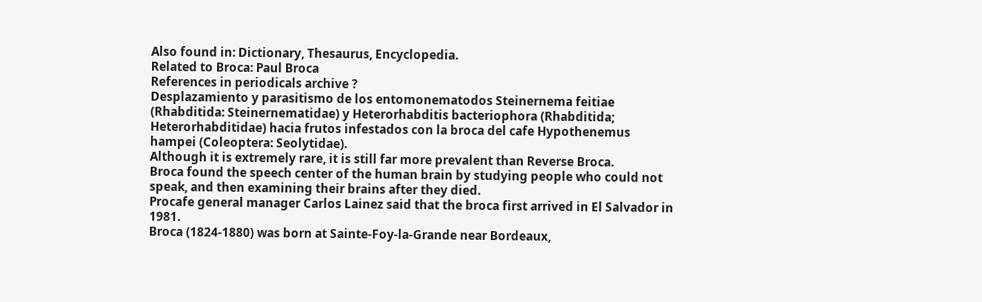Also found in: Dictionary, Thesaurus, Encyclopedia.
Related to Broca: Paul Broca
References in periodicals archive ?
Desplazamiento y parasitismo de los entomonematodos Steinernema feitiae (Rhabditida: Steinernematidae) y Heterorhabditis bacteriophora (Rhabditida; Heterorhabditidae) hacia frutos infestados con la broca del cafe Hypothenemus hampei (Coleoptera: Seolytidae).
Although it is extremely rare, it is still far more prevalent than Reverse Broca.
Broca found the speech center of the human brain by studying people who could not speak, and then examining their brains after they died.
Procafe general manager Carlos Lainez said that the broca first arrived in El Salvador in 1981.
Broca (1824-1880) was born at Sainte-Foy-la-Grande near Bordeaux,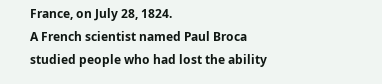France, on July 28, 1824.
A French scientist named Paul Broca studied people who had lost the ability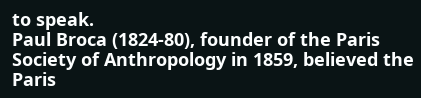to speak.
Paul Broca (1824-80), founder of the Paris Society of Anthropology in 1859, believed the Paris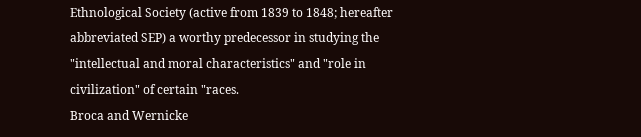Ethnological Society (active from 1839 to 1848; hereafter abbreviated SEP) a worthy predecessor in studying the "intellectual and moral characteristics" and "role in civilization" of certain "races.
Broca and Wernicke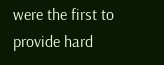were the first to provide hard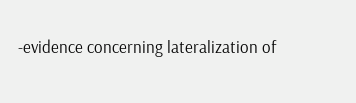-evidence concerning lateralization of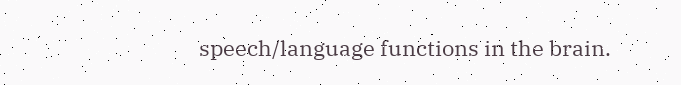speech/language functions in the brain.